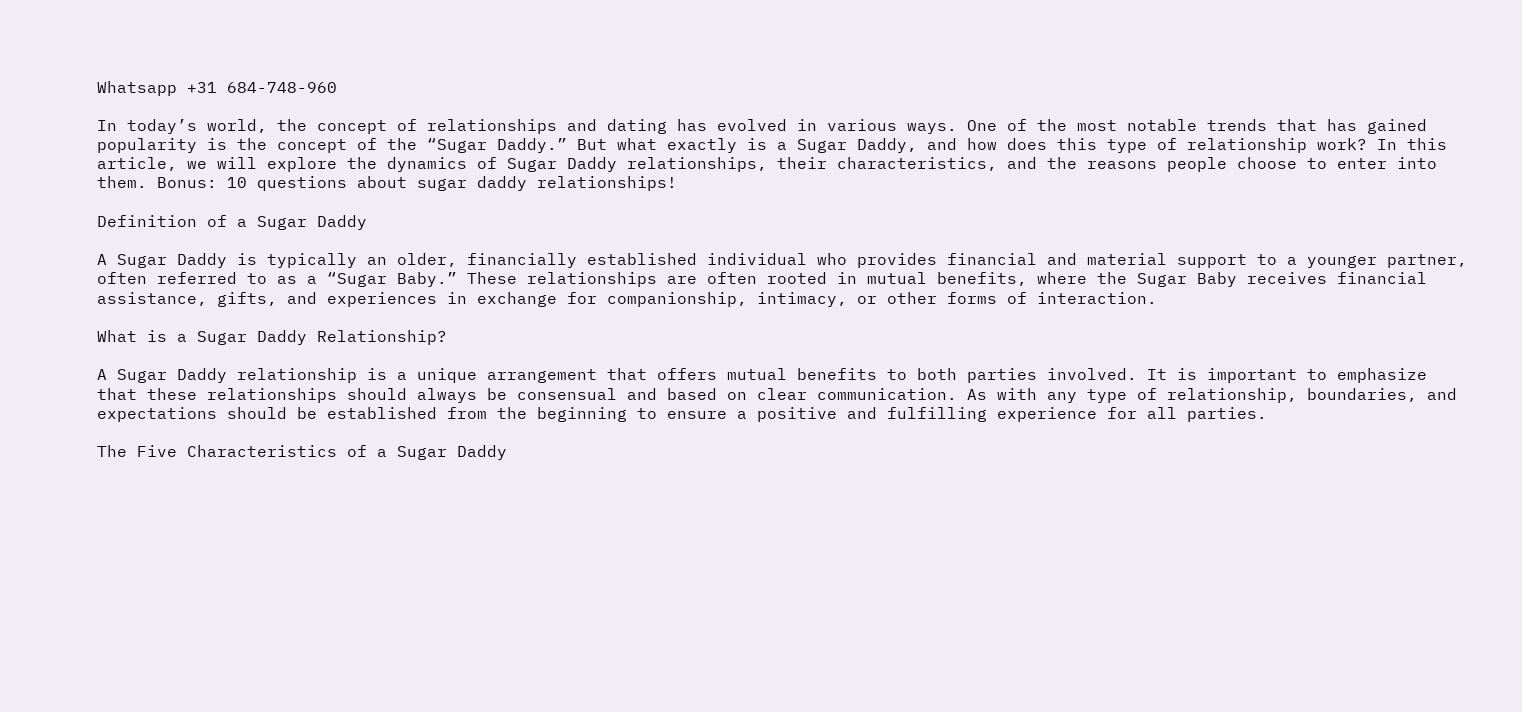Whatsapp +31 684-748-960

In today’s world, the concept of relationships and dating has evolved in various ways. One of the most notable trends that has gained popularity is the concept of the “Sugar Daddy.” But what exactly is a Sugar Daddy, and how does this type of relationship work? In this article, we will explore the dynamics of Sugar Daddy relationships, their characteristics, and the reasons people choose to enter into them. Bonus: 10 questions about sugar daddy relationships!

Definition of a Sugar Daddy

A Sugar Daddy is typically an older, financially established individual who provides financial and material support to a younger partner, often referred to as a “Sugar Baby.” These relationships are often rooted in mutual benefits, where the Sugar Baby receives financial assistance, gifts, and experiences in exchange for companionship, intimacy, or other forms of interaction.

What is a Sugar Daddy Relationship?

A Sugar Daddy relationship is a unique arrangement that offers mutual benefits to both parties involved. It is important to emphasize that these relationships should always be consensual and based on clear communication. As with any type of relationship, boundaries, and expectations should be established from the beginning to ensure a positive and fulfilling experience for all parties.

The Five Characteristics of a Sugar Daddy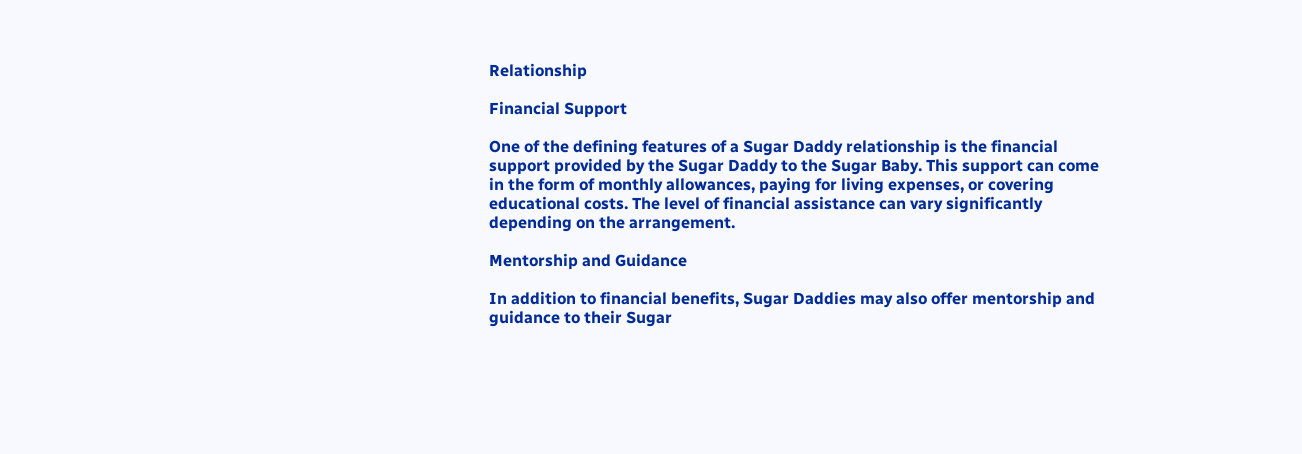Relationship

Financial Support

One of the defining features of a Sugar Daddy relationship is the financial support provided by the Sugar Daddy to the Sugar Baby. This support can come in the form of monthly allowances, paying for living expenses, or covering educational costs. The level of financial assistance can vary significantly depending on the arrangement.

Mentorship and Guidance

In addition to financial benefits, Sugar Daddies may also offer mentorship and guidance to their Sugar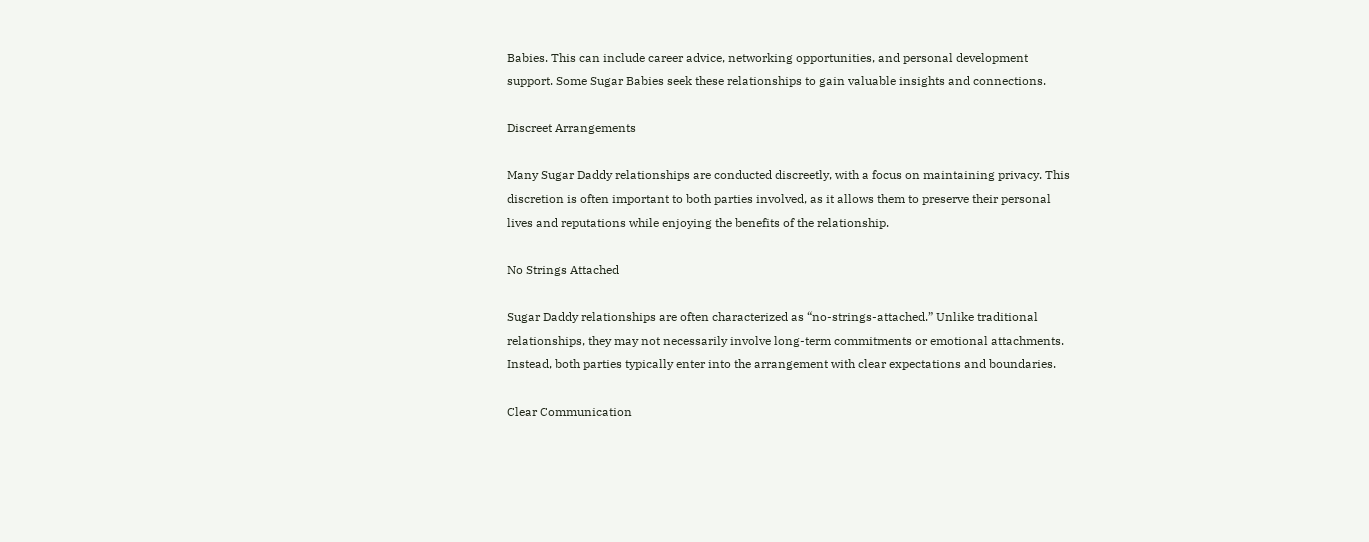Babies. This can include career advice, networking opportunities, and personal development support. Some Sugar Babies seek these relationships to gain valuable insights and connections.

Discreet Arrangements

Many Sugar Daddy relationships are conducted discreetly, with a focus on maintaining privacy. This discretion is often important to both parties involved, as it allows them to preserve their personal lives and reputations while enjoying the benefits of the relationship.

No Strings Attached

Sugar Daddy relationships are often characterized as “no-strings-attached.” Unlike traditional relationships, they may not necessarily involve long-term commitments or emotional attachments. Instead, both parties typically enter into the arrangement with clear expectations and boundaries.

Clear Communication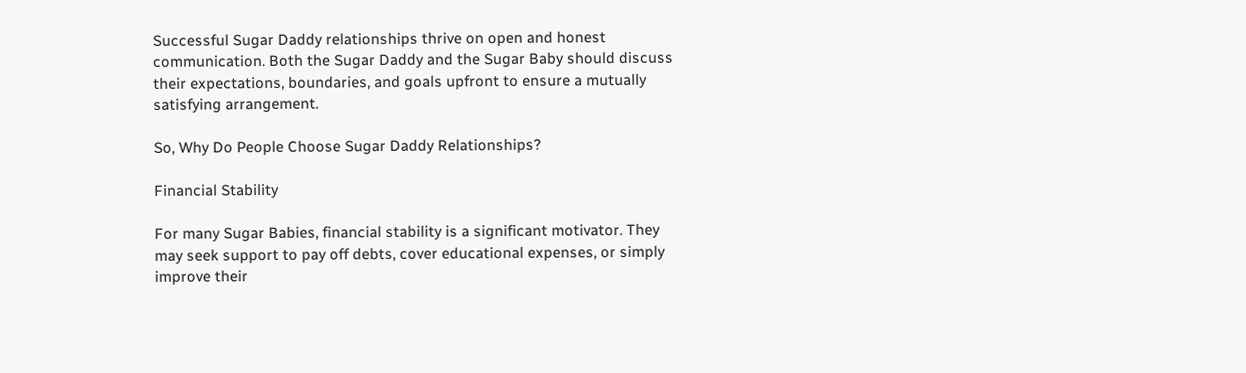Successful Sugar Daddy relationships thrive on open and honest communication. Both the Sugar Daddy and the Sugar Baby should discuss their expectations, boundaries, and goals upfront to ensure a mutually satisfying arrangement.

So, Why Do People Choose Sugar Daddy Relationships?

Financial Stability

For many Sugar Babies, financial stability is a significant motivator. They may seek support to pay off debts, cover educational expenses, or simply improve their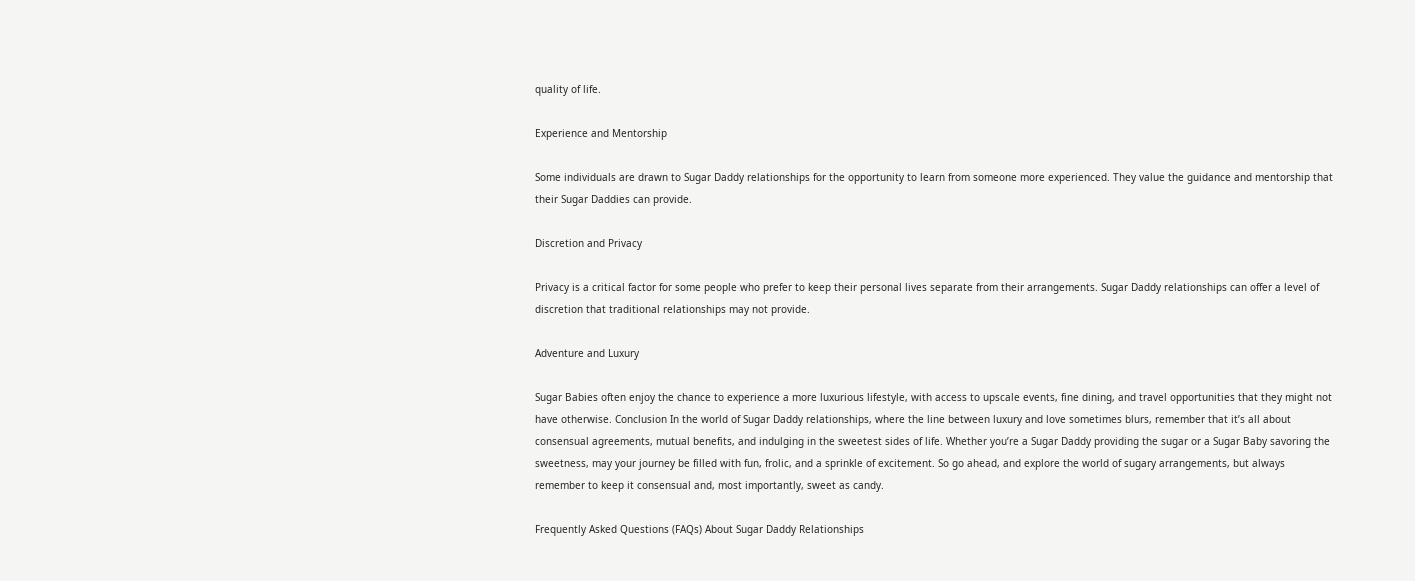quality of life.

Experience and Mentorship

Some individuals are drawn to Sugar Daddy relationships for the opportunity to learn from someone more experienced. They value the guidance and mentorship that their Sugar Daddies can provide.

Discretion and Privacy

Privacy is a critical factor for some people who prefer to keep their personal lives separate from their arrangements. Sugar Daddy relationships can offer a level of discretion that traditional relationships may not provide.

Adventure and Luxury

Sugar Babies often enjoy the chance to experience a more luxurious lifestyle, with access to upscale events, fine dining, and travel opportunities that they might not have otherwise. Conclusion In the world of Sugar Daddy relationships, where the line between luxury and love sometimes blurs, remember that it’s all about consensual agreements, mutual benefits, and indulging in the sweetest sides of life. Whether you’re a Sugar Daddy providing the sugar or a Sugar Baby savoring the sweetness, may your journey be filled with fun, frolic, and a sprinkle of excitement. So go ahead, and explore the world of sugary arrangements, but always remember to keep it consensual and, most importantly, sweet as candy.

Frequently Asked Questions (FAQs) About Sugar Daddy Relationships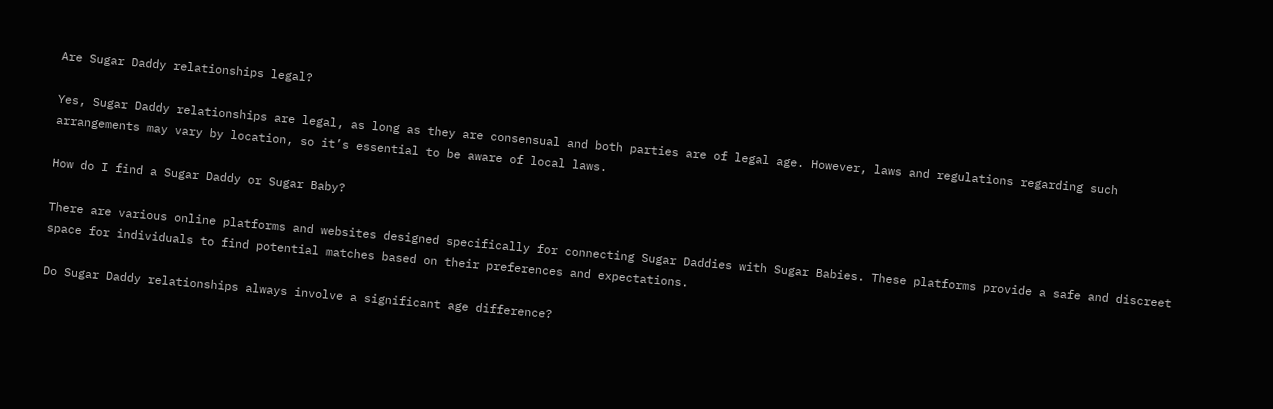Are Sugar Daddy relationships legal?

Yes, Sugar Daddy relationships are legal, as long as they are consensual and both parties are of legal age. However, laws and regulations regarding such arrangements may vary by location, so it’s essential to be aware of local laws.

How do I find a Sugar Daddy or Sugar Baby?

There are various online platforms and websites designed specifically for connecting Sugar Daddies with Sugar Babies. These platforms provide a safe and discreet space for individuals to find potential matches based on their preferences and expectations.

Do Sugar Daddy relationships always involve a significant age difference?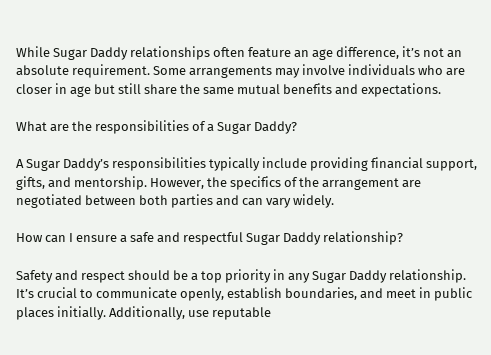While Sugar Daddy relationships often feature an age difference, it’s not an absolute requirement. Some arrangements may involve individuals who are closer in age but still share the same mutual benefits and expectations.

What are the responsibilities of a Sugar Daddy?

A Sugar Daddy’s responsibilities typically include providing financial support, gifts, and mentorship. However, the specifics of the arrangement are negotiated between both parties and can vary widely.

How can I ensure a safe and respectful Sugar Daddy relationship?

Safety and respect should be a top priority in any Sugar Daddy relationship. It’s crucial to communicate openly, establish boundaries, and meet in public places initially. Additionally, use reputable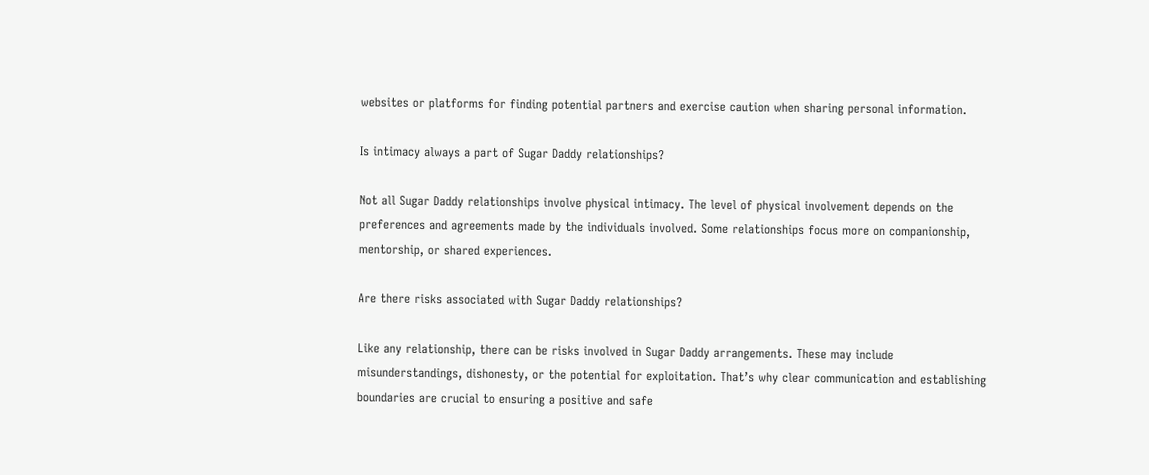websites or platforms for finding potential partners and exercise caution when sharing personal information.

Is intimacy always a part of Sugar Daddy relationships?

Not all Sugar Daddy relationships involve physical intimacy. The level of physical involvement depends on the preferences and agreements made by the individuals involved. Some relationships focus more on companionship, mentorship, or shared experiences.

Are there risks associated with Sugar Daddy relationships?

Like any relationship, there can be risks involved in Sugar Daddy arrangements. These may include misunderstandings, dishonesty, or the potential for exploitation. That’s why clear communication and establishing boundaries are crucial to ensuring a positive and safe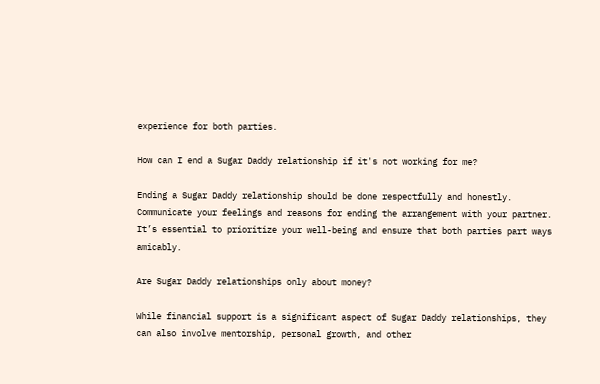experience for both parties.

How can I end a Sugar Daddy relationship if it's not working for me?

Ending a Sugar Daddy relationship should be done respectfully and honestly. Communicate your feelings and reasons for ending the arrangement with your partner. It’s essential to prioritize your well-being and ensure that both parties part ways amicably.

Are Sugar Daddy relationships only about money?

While financial support is a significant aspect of Sugar Daddy relationships, they can also involve mentorship, personal growth, and other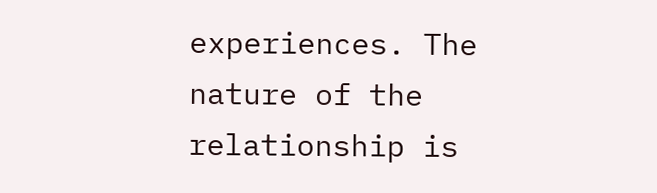experiences. The nature of the relationship is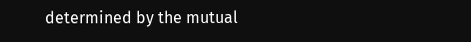determined by the mutual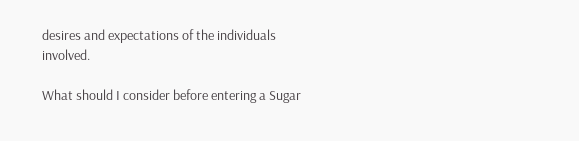desires and expectations of the individuals involved.

What should I consider before entering a Sugar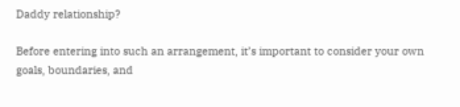Daddy relationship?

Before entering into such an arrangement, it’s important to consider your own goals, boundaries, and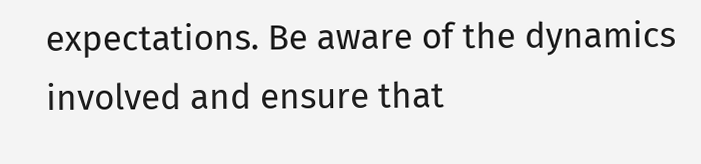expectations. Be aware of the dynamics involved and ensure that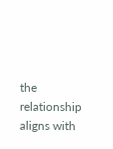the relationship aligns with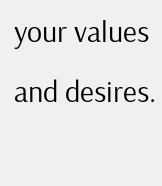your values and desires.